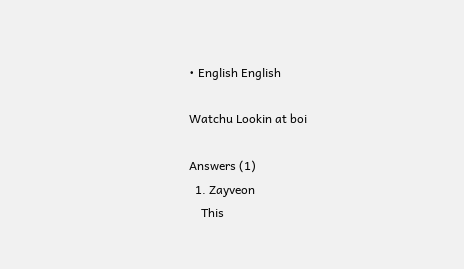• English English

Watchu Lookin at boi

Answers (1)
  1. Zayveon
    This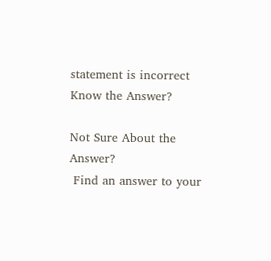statement is incorrect
Know the Answer?

Not Sure About the Answer?
 Find an answer to your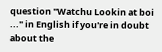question "Watchu Lookin at boi ..." in English if you're in doubt about the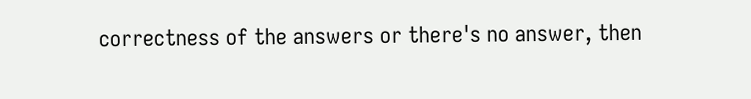correctness of the answers or there's no answer, then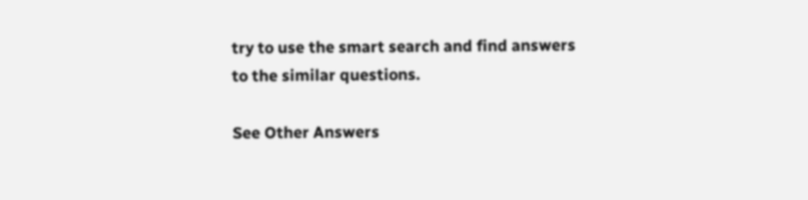try to use the smart search and find answers to the similar questions.

See Other Answers